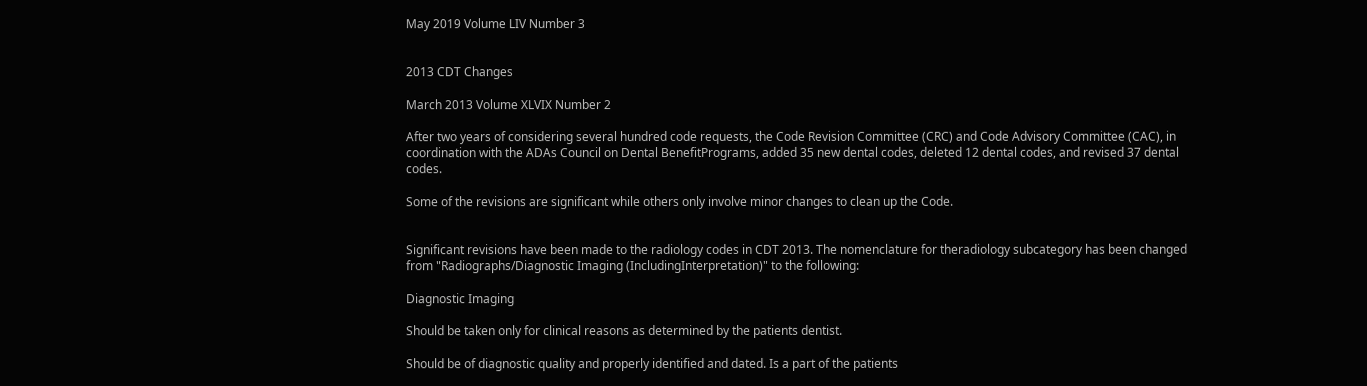May 2019 Volume LIV Number 3


2013 CDT Changes

March 2013 Volume XLVIX Number 2

After two years of considering several hundred code requests, the Code Revision Committee (CRC) and Code Advisory Committee (CAC), in coordination with the ADAs Council on Dental BenefitPrograms, added 35 new dental codes, deleted 12 dental codes, and revised 37 dental codes.

Some of the revisions are significant while others only involve minor changes to clean up the Code.


Significant revisions have been made to the radiology codes in CDT 2013. The nomenclature for theradiology subcategory has been changed from "Radiographs/Diagnostic Imaging (IncludingInterpretation)" to the following:

Diagnostic Imaging

Should be taken only for clinical reasons as determined by the patients dentist.

Should be of diagnostic quality and properly identified and dated. Is a part of the patients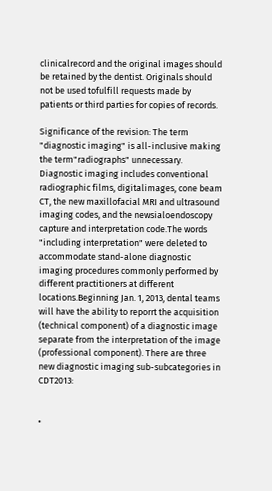clinicalrecord and the original images should be retained by the dentist. Originals should not be used tofulfill requests made by patients or third parties for copies of records.

Significance of the revision: The term "diagnostic imaging" is all-inclusive making the term"radiographs" unnecessary. Diagnostic imaging includes conventional radiographic films, digitalimages, cone beam CT, the new maxillofacial MRI and ultrasound imaging codes, and the newsialoendoscopy capture and interpretation code.The words "including interpretation" were deleted to accommodate stand-alone diagnostic imaging procedures commonly performed by different practitioners at different locations.Beginning Jan. 1, 2013, dental teams will have the ability to reporrt the acquisition (technical component) of a diagnostic image separate from the interpretation of the image (professional component). There are three new diagnostic imaging sub-subcategories in CDT2013:


•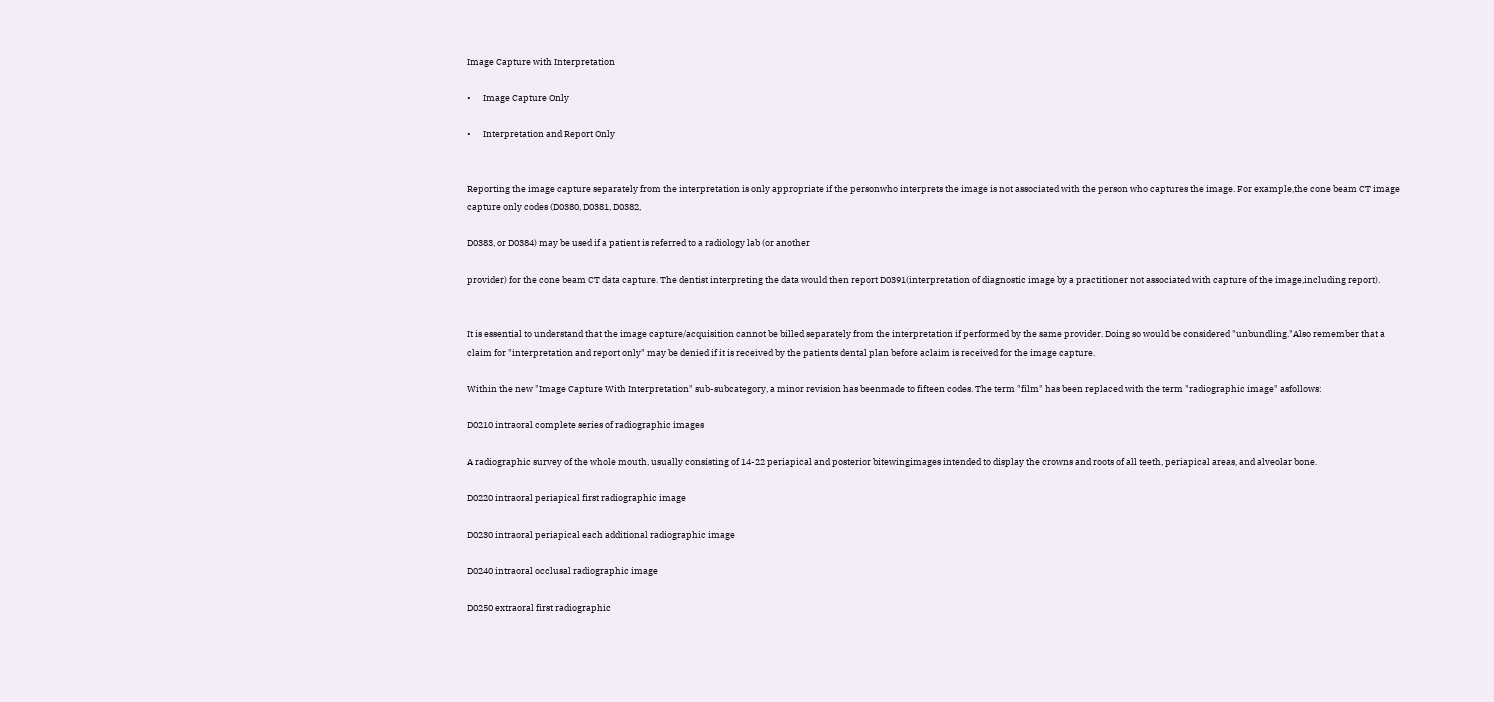Image Capture with Interpretation

•      Image Capture Only

•      Interpretation and Report Only


Reporting the image capture separately from the interpretation is only appropriate if the personwho interprets the image is not associated with the person who captures the image. For example,the cone beam CT image capture only codes (D0380, D0381, D0382,

D0383, or D0384) may be used if a patient is referred to a radiology lab (or another

provider) for the cone beam CT data capture. The dentist interpreting the data would then report D0391(interpretation of diagnostic image by a practitioner not associated with capture of the image,including report).


It is essential to understand that the image capture/acquisition cannot be billed separately from the interpretation if performed by the same provider. Doing so would be considered "unbundling."Also remember that a claim for "interpretation and report only" may be denied if it is received by the patients dental plan before aclaim is received for the image capture.

Within the new "Image Capture With Interpretation" sub-subcategory, a minor revision has beenmade to fifteen codes. The term "film" has been replaced with the term "radiographic image" asfollows:

D0210 intraoral complete series of radiographic images

A radiographic survey of the whole mouth, usually consisting of 14-22 periapical and posterior bitewingimages intended to display the crowns and roots of all teeth, periapical areas, and alveolar bone.

D0220 intraoral periapical first radiographic image

D0230 intraoral periapical each additional radiographic image

D0240 intraoral occlusal radiographic image

D0250 extraoral first radiographic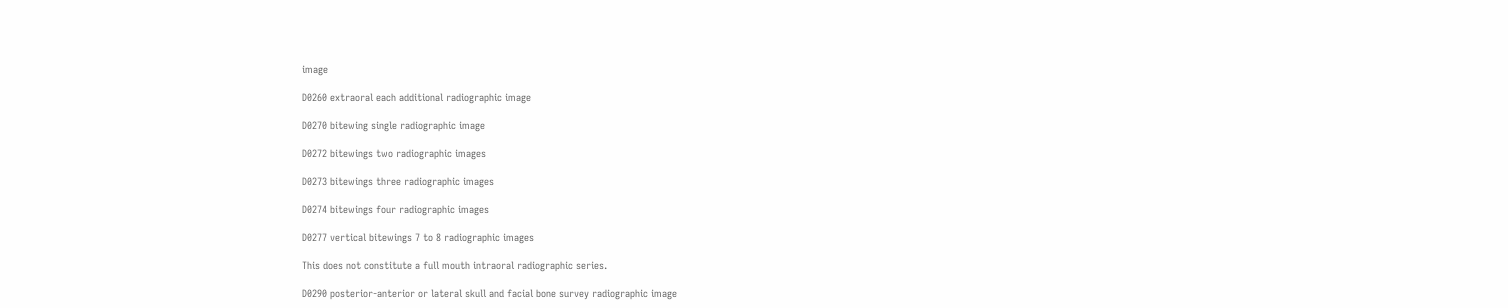image

D0260 extraoral each additional radiographic image

D0270 bitewing single radiographic image

D0272 bitewings two radiographic images

D0273 bitewings three radiographic images

D0274 bitewings four radiographic images

D0277 vertical bitewings 7 to 8 radiographic images

This does not constitute a full mouth intraoral radiographic series.

D0290 posterior-anterior or lateral skull and facial bone survey radiographic image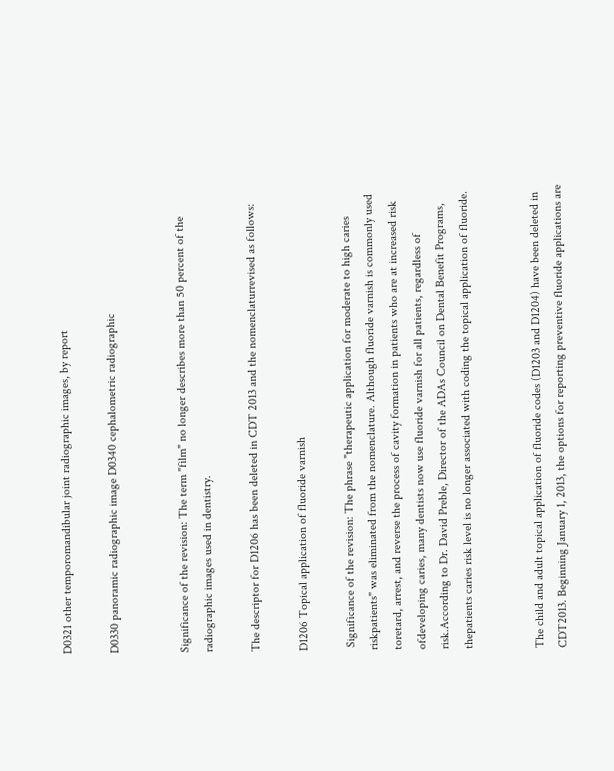D0321 other temporomandibular joint radiographic images, by report

D0330 panoramic radiographic image D0340 cephalometric radiographic


Significance of the revision: The term "film" no longer describes more than 50 percent of the radiographic images used in dentistry.

The descriptor for D1206 has been deleted in CDT 2013 and the nomenclaturrevised as follows:

D1206 Topical application of fluoride varnish

 Significance of the revision: The phrase "therapeutic application for moderate to high caries riskpatients" was eliminated from the nomenclature. Although fluoride varnish is commonly used toretard, arrest, and reverse the process of cavity formation in patients who are at increased risk ofdeveloping caries, many dentists now use fluoride varnish for all patients, regardless of risk.According to Dr. David Preble, Director of the ADAs Council on Dental Benefit Programs, thepatients caries risk level is no longer associated with coding the topical application of fluoride.


The child and adult topical application of fluoride codes (D1203 and D1204) have been deleted in CDT2013. Beginning January 1, 2013, the options for reporting preventive fluoride applications are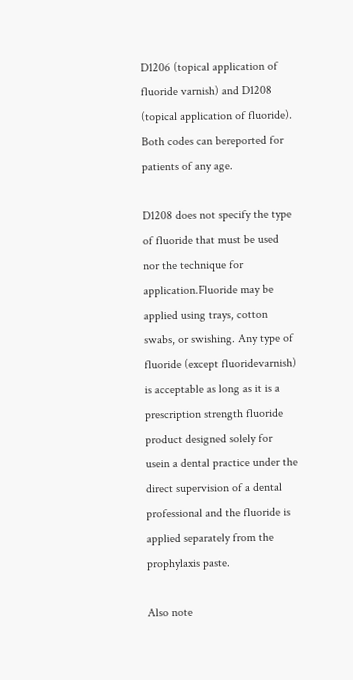D1206 (topical application of fluoride varnish) and D1208 (topical application of fluoride). Both codes can bereported for patients of any age.

D1208 does not specify the type of fluoride that must be used nor the technique for application.Fluoride may be applied using trays, cotton swabs, or swishing. Any type of fluoride (except fluoridevarnish) is acceptable as long as it is a prescription strength fluoride product designed solely for usein a dental practice under the direct supervision of a dental professional and the fluoride is applied separately from the prophylaxis paste.

Also note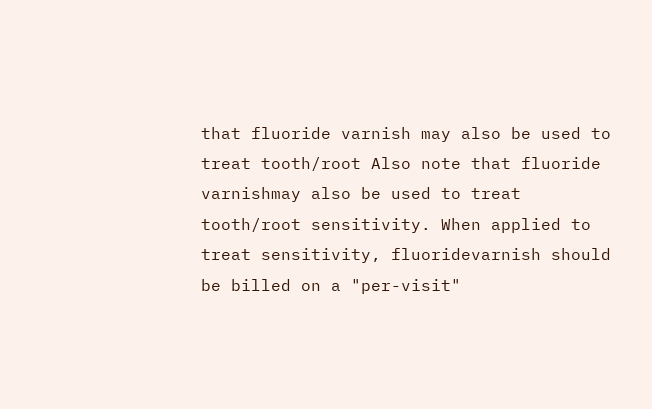that fluoride varnish may also be used to treat tooth/root Also note that fluoride varnishmay also be used to treat tooth/root sensitivity. When applied to treat sensitivity, fluoridevarnish should be billed on a "per-visit"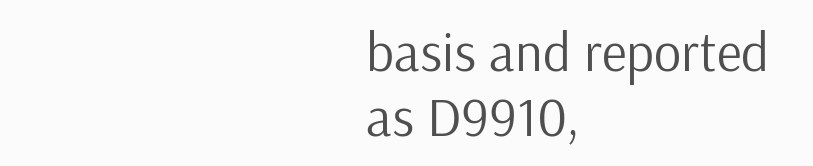basis and reported as D9910,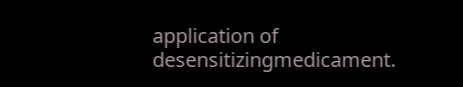application of desensitizingmedicament.